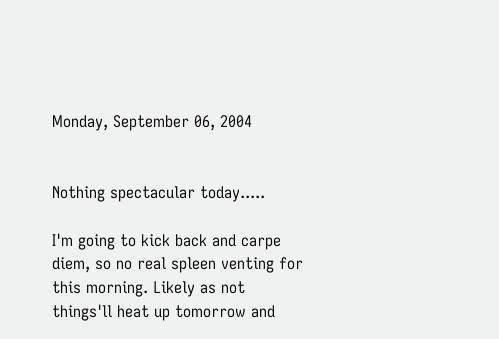Monday, September 06, 2004


Nothing spectacular today.....

I'm going to kick back and carpe diem, so no real spleen venting for this morning. Likely as not things'll heat up tomorrow and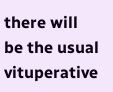there will be the usual vituperative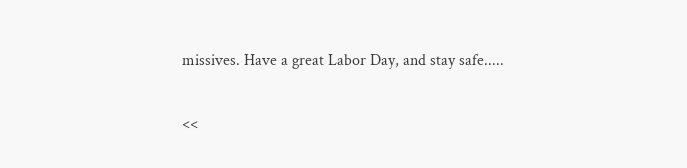missives. Have a great Labor Day, and stay safe.....


<<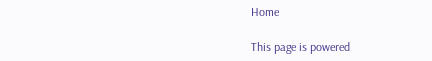Home

This page is powered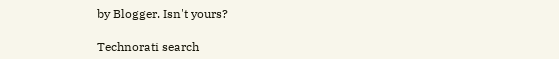by Blogger. Isn't yours?

Technorati search